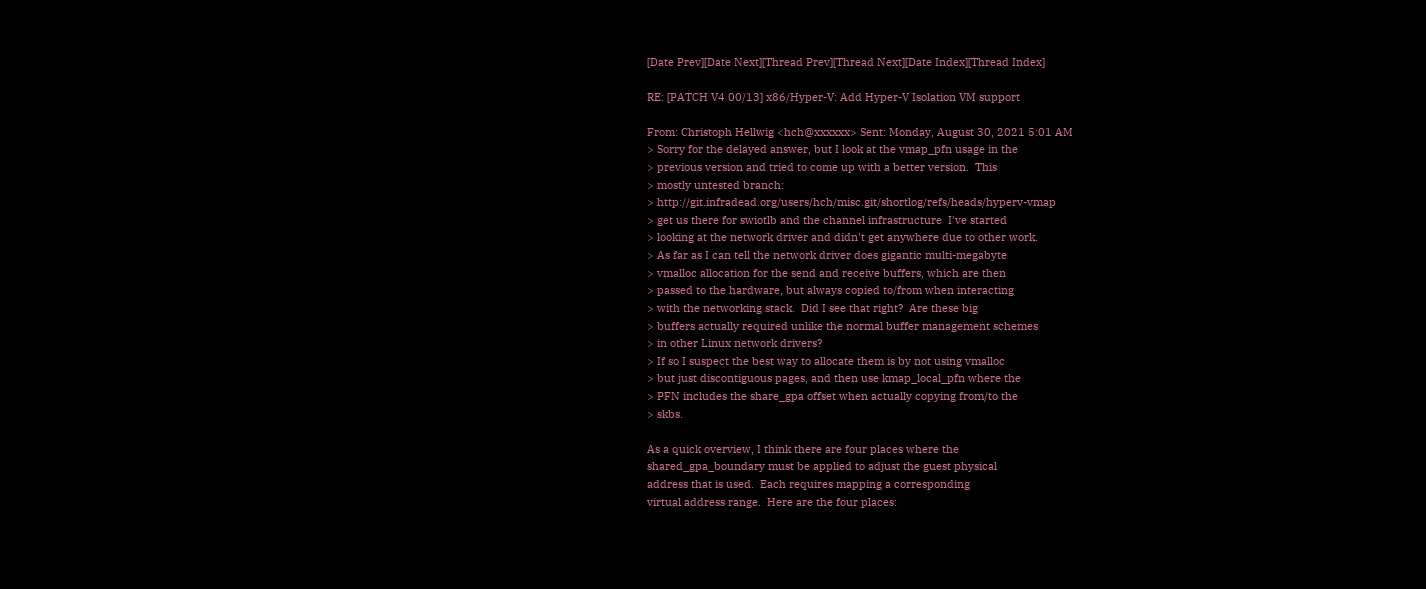[Date Prev][Date Next][Thread Prev][Thread Next][Date Index][Thread Index]

RE: [PATCH V4 00/13] x86/Hyper-V: Add Hyper-V Isolation VM support

From: Christoph Hellwig <hch@xxxxxx> Sent: Monday, August 30, 2021 5:01 AM
> Sorry for the delayed answer, but I look at the vmap_pfn usage in the
> previous version and tried to come up with a better version.  This
> mostly untested branch:
> http://git.infradead.org/users/hch/misc.git/shortlog/refs/heads/hyperv-vmap
> get us there for swiotlb and the channel infrastructure  I've started
> looking at the network driver and didn't get anywhere due to other work.
> As far as I can tell the network driver does gigantic multi-megabyte
> vmalloc allocation for the send and receive buffers, which are then
> passed to the hardware, but always copied to/from when interacting
> with the networking stack.  Did I see that right?  Are these big
> buffers actually required unlike the normal buffer management schemes
> in other Linux network drivers?
> If so I suspect the best way to allocate them is by not using vmalloc
> but just discontiguous pages, and then use kmap_local_pfn where the
> PFN includes the share_gpa offset when actually copying from/to the
> skbs.

As a quick overview, I think there are four places where the
shared_gpa_boundary must be applied to adjust the guest physical
address that is used.  Each requires mapping a corresponding
virtual address range.  Here are the four places: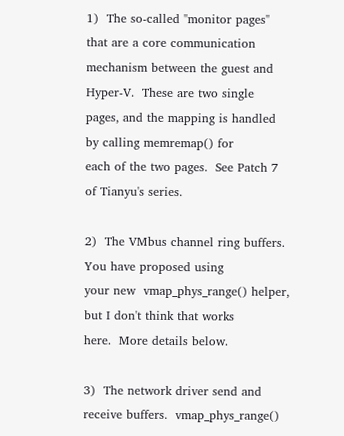1)  The so-called "monitor pages" that are a core communication
mechanism between the guest and Hyper-V.  These are two single
pages, and the mapping is handled by calling memremap() for
each of the two pages.  See Patch 7 of Tianyu's series.

2)  The VMbus channel ring buffers.  You have proposed using
your new  vmap_phys_range() helper, but I don't think that works
here.  More details below.

3)  The network driver send and receive buffers.  vmap_phys_range()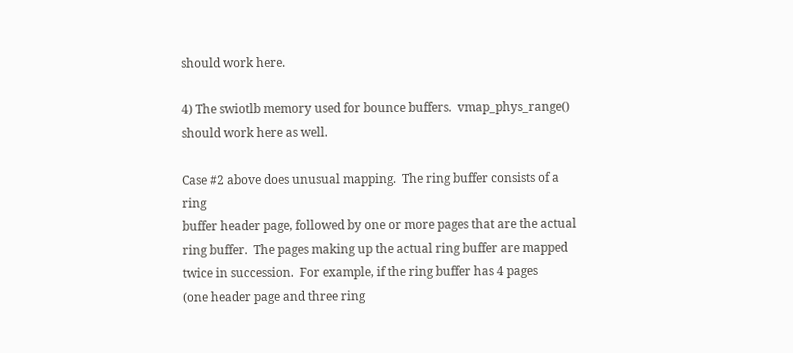should work here.

4) The swiotlb memory used for bounce buffers.  vmap_phys_range()
should work here as well.

Case #2 above does unusual mapping.  The ring buffer consists of a ring
buffer header page, followed by one or more pages that are the actual
ring buffer.  The pages making up the actual ring buffer are mapped
twice in succession.  For example, if the ring buffer has 4 pages
(one header page and three ring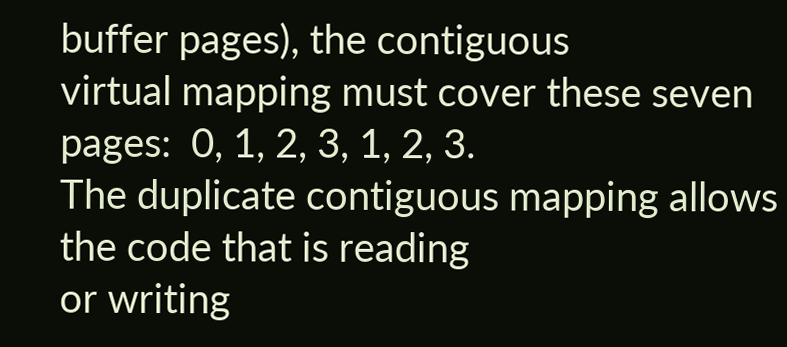buffer pages), the contiguous
virtual mapping must cover these seven pages:  0, 1, 2, 3, 1, 2, 3.
The duplicate contiguous mapping allows the code that is reading
or writing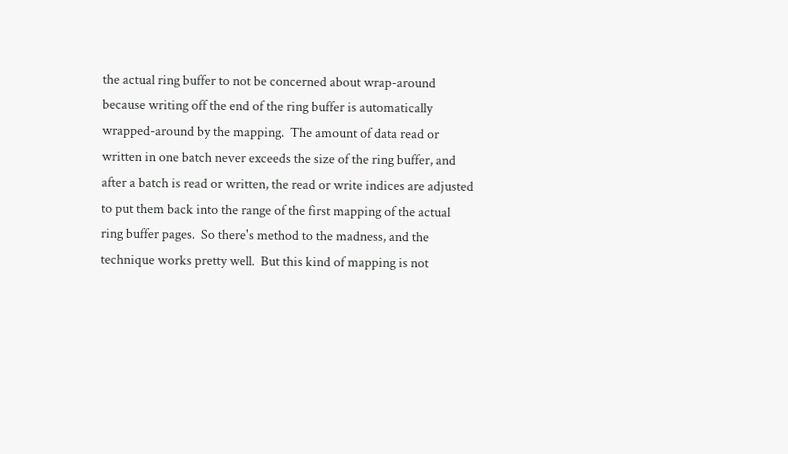the actual ring buffer to not be concerned about wrap-around
because writing off the end of the ring buffer is automatically
wrapped-around by the mapping.  The amount of data read or
written in one batch never exceeds the size of the ring buffer, and
after a batch is read or written, the read or write indices are adjusted
to put them back into the range of the first mapping of the actual
ring buffer pages.  So there's method to the madness, and the
technique works pretty well.  But this kind of mapping is not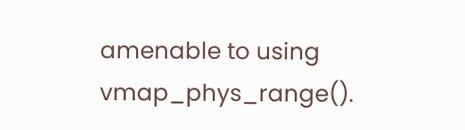amenable to using vmap_phys_range().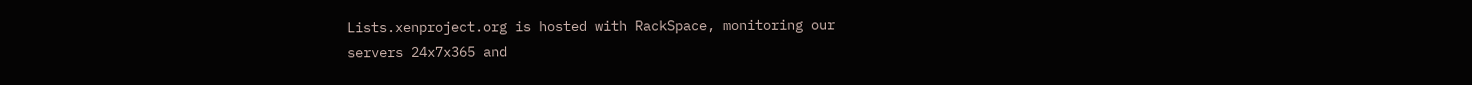Lists.xenproject.org is hosted with RackSpace, monitoring our
servers 24x7x365 and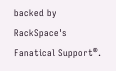backed by RackSpace's Fanatical Support®.